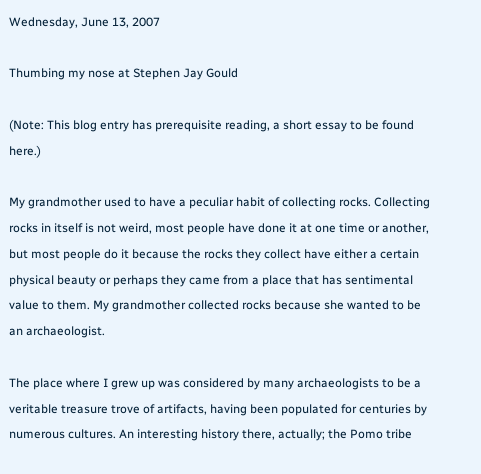Wednesday, June 13, 2007

Thumbing my nose at Stephen Jay Gould

(Note: This blog entry has prerequisite reading, a short essay to be found here.)

My grandmother used to have a peculiar habit of collecting rocks. Collecting rocks in itself is not weird, most people have done it at one time or another, but most people do it because the rocks they collect have either a certain physical beauty or perhaps they came from a place that has sentimental value to them. My grandmother collected rocks because she wanted to be an archaeologist.

The place where I grew up was considered by many archaeologists to be a veritable treasure trove of artifacts, having been populated for centuries by numerous cultures. An interesting history there, actually; the Pomo tribe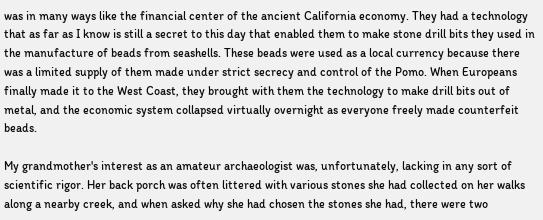was in many ways like the financial center of the ancient California economy. They had a technology that as far as I know is still a secret to this day that enabled them to make stone drill bits they used in the manufacture of beads from seashells. These beads were used as a local currency because there was a limited supply of them made under strict secrecy and control of the Pomo. When Europeans finally made it to the West Coast, they brought with them the technology to make drill bits out of metal, and the economic system collapsed virtually overnight as everyone freely made counterfeit beads.

My grandmother's interest as an amateur archaeologist was, unfortunately, lacking in any sort of scientific rigor. Her back porch was often littered with various stones she had collected on her walks along a nearby creek, and when asked why she had chosen the stones she had, there were two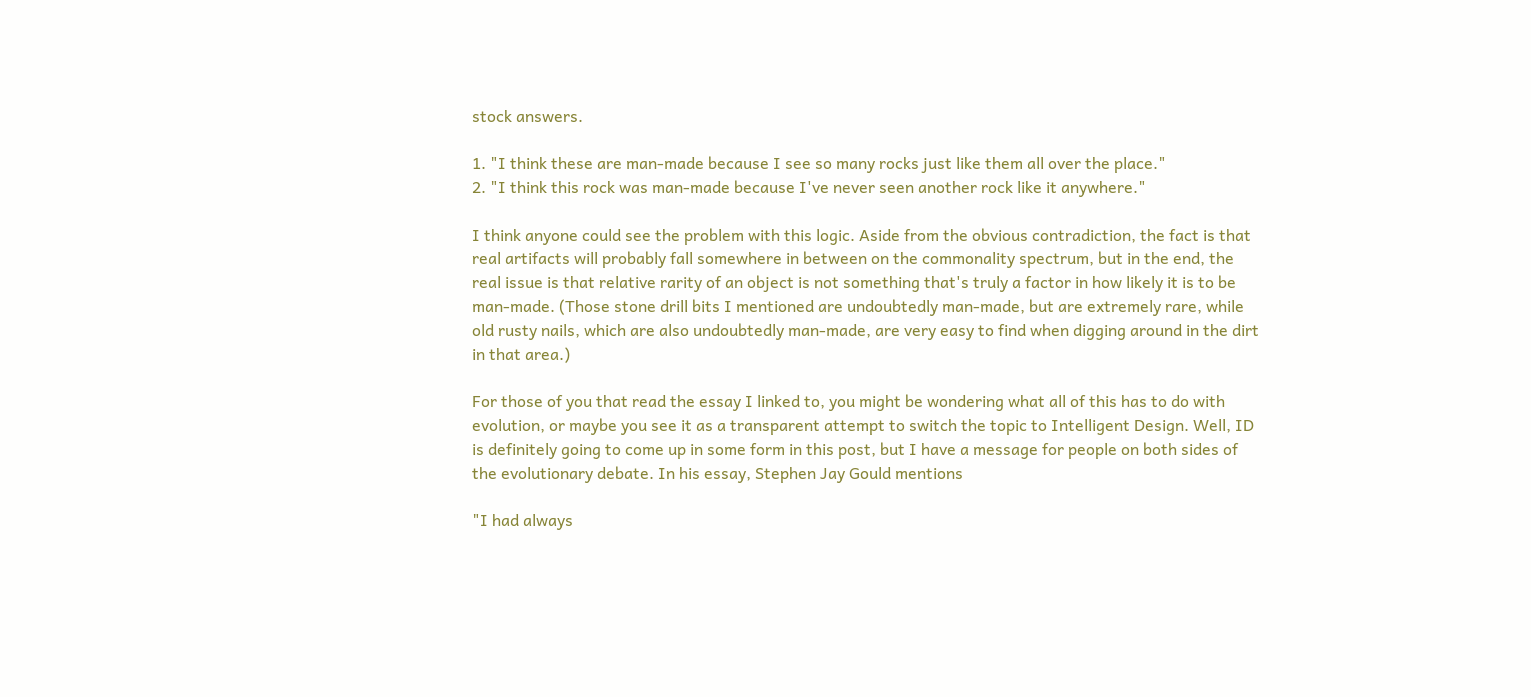stock answers.

1. "I think these are man-made because I see so many rocks just like them all over the place."
2. "I think this rock was man-made because I've never seen another rock like it anywhere."

I think anyone could see the problem with this logic. Aside from the obvious contradiction, the fact is that real artifacts will probably fall somewhere in between on the commonality spectrum, but in the end, the real issue is that relative rarity of an object is not something that's truly a factor in how likely it is to be man-made. (Those stone drill bits I mentioned are undoubtedly man-made, but are extremely rare, while old rusty nails, which are also undoubtedly man-made, are very easy to find when digging around in the dirt in that area.)

For those of you that read the essay I linked to, you might be wondering what all of this has to do with evolution, or maybe you see it as a transparent attempt to switch the topic to Intelligent Design. Well, ID is definitely going to come up in some form in this post, but I have a message for people on both sides of the evolutionary debate. In his essay, Stephen Jay Gould mentions

"I had always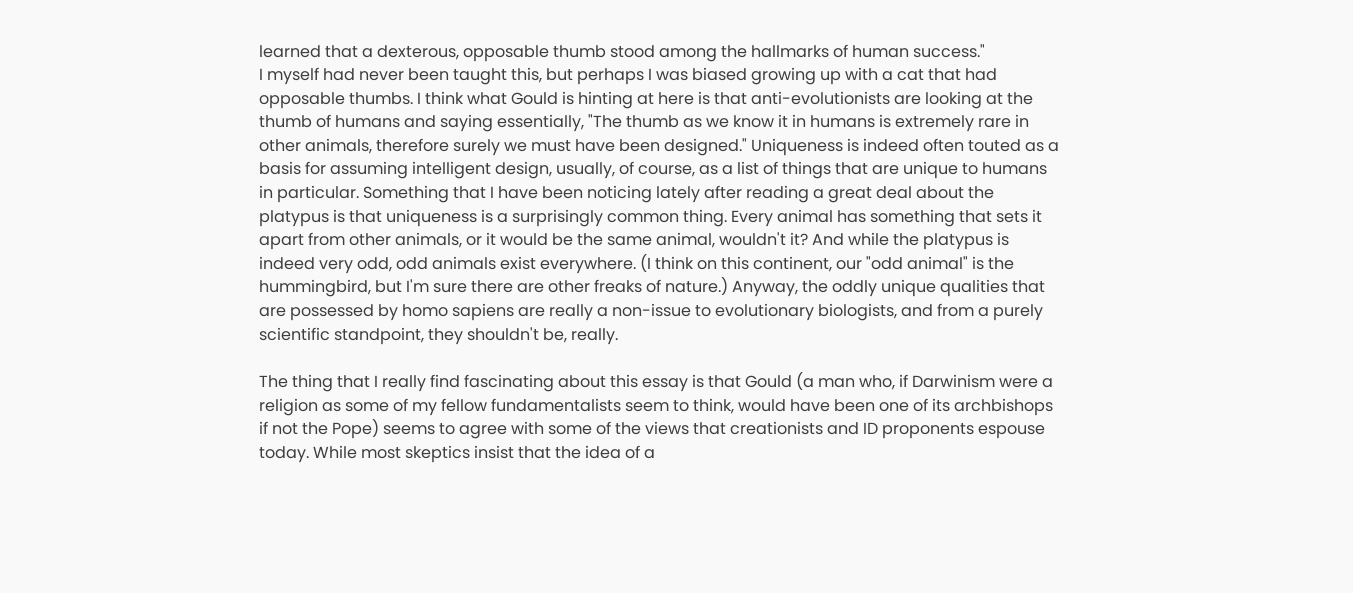learned that a dexterous, opposable thumb stood among the hallmarks of human success."
I myself had never been taught this, but perhaps I was biased growing up with a cat that had opposable thumbs. I think what Gould is hinting at here is that anti-evolutionists are looking at the thumb of humans and saying essentially, "The thumb as we know it in humans is extremely rare in other animals, therefore surely we must have been designed." Uniqueness is indeed often touted as a basis for assuming intelligent design, usually, of course, as a list of things that are unique to humans in particular. Something that I have been noticing lately after reading a great deal about the platypus is that uniqueness is a surprisingly common thing. Every animal has something that sets it apart from other animals, or it would be the same animal, wouldn't it? And while the platypus is indeed very odd, odd animals exist everywhere. (I think on this continent, our "odd animal" is the hummingbird, but I'm sure there are other freaks of nature.) Anyway, the oddly unique qualities that are possessed by homo sapiens are really a non-issue to evolutionary biologists, and from a purely scientific standpoint, they shouldn't be, really.

The thing that I really find fascinating about this essay is that Gould (a man who, if Darwinism were a religion as some of my fellow fundamentalists seem to think, would have been one of its archbishops if not the Pope) seems to agree with some of the views that creationists and ID proponents espouse today. While most skeptics insist that the idea of a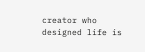creator who designed life is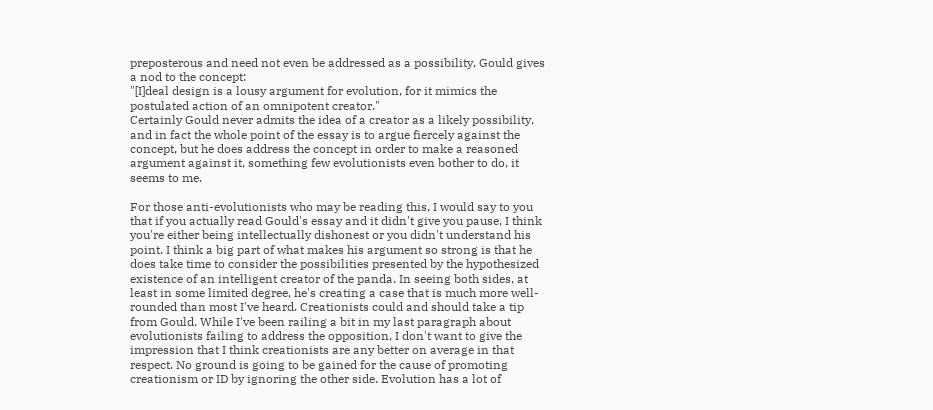preposterous and need not even be addressed as a possibility, Gould gives a nod to the concept:
"[I]deal design is a lousy argument for evolution, for it mimics the postulated action of an omnipotent creator."
Certainly Gould never admits the idea of a creator as a likely possibility, and in fact the whole point of the essay is to argue fiercely against the concept, but he does address the concept in order to make a reasoned argument against it, something few evolutionists even bother to do, it seems to me.

For those anti-evolutionists who may be reading this, I would say to you that if you actually read Gould's essay and it didn't give you pause, I think you're either being intellectually dishonest or you didn't understand his point. I think a big part of what makes his argument so strong is that he does take time to consider the possibilities presented by the hypothesized existence of an intelligent creator of the panda. In seeing both sides, at least in some limited degree, he's creating a case that is much more well-rounded than most I've heard. Creationists could and should take a tip from Gould. While I've been railing a bit in my last paragraph about evolutionists failing to address the opposition, I don't want to give the impression that I think creationists are any better on average in that respect. No ground is going to be gained for the cause of promoting creationism or ID by ignoring the other side. Evolution has a lot of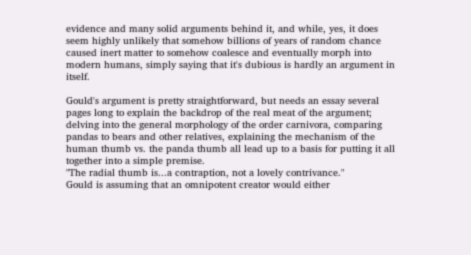evidence and many solid arguments behind it, and while, yes, it does seem highly unlikely that somehow billions of years of random chance caused inert matter to somehow coalesce and eventually morph into modern humans, simply saying that it's dubious is hardly an argument in itself.

Gould's argument is pretty straightforward, but needs an essay several pages long to explain the backdrop of the real meat of the argument; delving into the general morphology of the order carnivora, comparing pandas to bears and other relatives, explaining the mechanism of the human thumb vs. the panda thumb all lead up to a basis for putting it all together into a simple premise.
"The radial thumb is...a contraption, not a lovely contrivance."
Gould is assuming that an omnipotent creator would either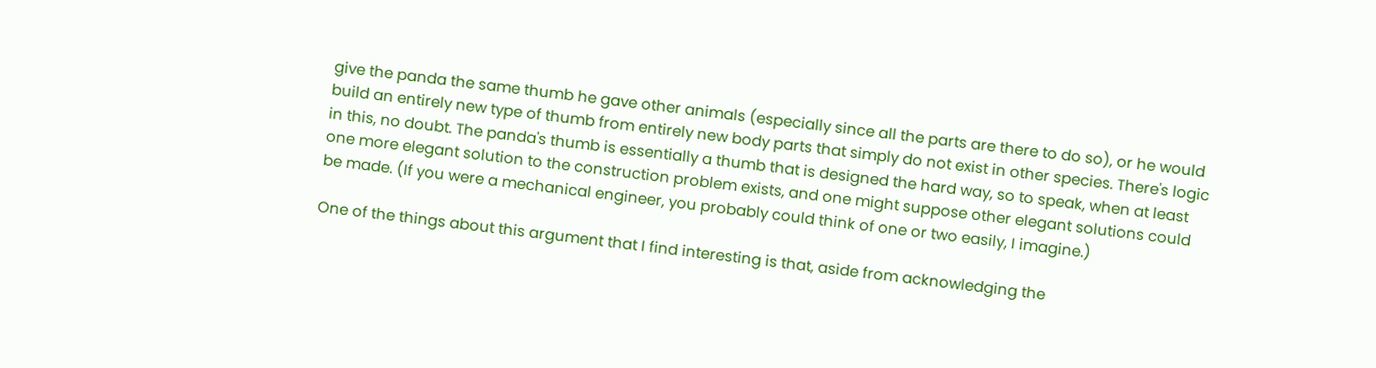give the panda the same thumb he gave other animals (especially since all the parts are there to do so), or he would build an entirely new type of thumb from entirely new body parts that simply do not exist in other species. There's logic in this, no doubt. The panda's thumb is essentially a thumb that is designed the hard way, so to speak, when at least one more elegant solution to the construction problem exists, and one might suppose other elegant solutions could be made. (If you were a mechanical engineer, you probably could think of one or two easily, I imagine.)

One of the things about this argument that I find interesting is that, aside from acknowledging the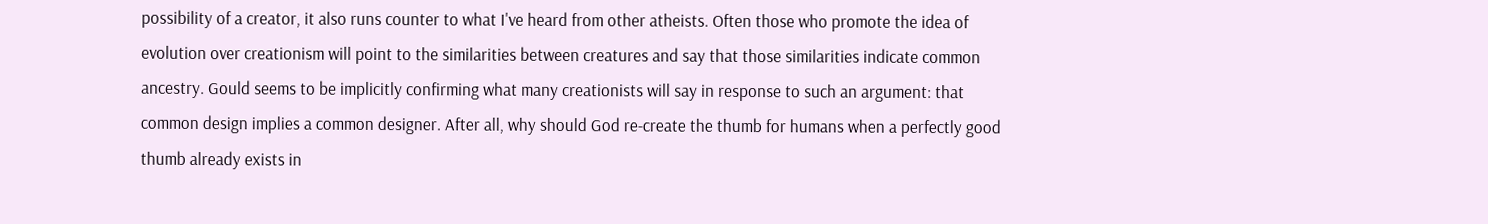possibility of a creator, it also runs counter to what I've heard from other atheists. Often those who promote the idea of evolution over creationism will point to the similarities between creatures and say that those similarities indicate common ancestry. Gould seems to be implicitly confirming what many creationists will say in response to such an argument: that common design implies a common designer. After all, why should God re-create the thumb for humans when a perfectly good thumb already exists in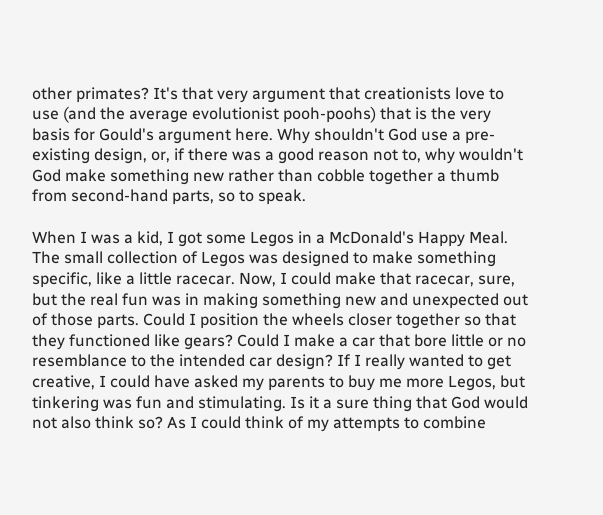other primates? It's that very argument that creationists love to use (and the average evolutionist pooh-poohs) that is the very basis for Gould's argument here. Why shouldn't God use a pre-existing design, or, if there was a good reason not to, why wouldn't God make something new rather than cobble together a thumb from second-hand parts, so to speak.

When I was a kid, I got some Legos in a McDonald's Happy Meal. The small collection of Legos was designed to make something specific, like a little racecar. Now, I could make that racecar, sure, but the real fun was in making something new and unexpected out of those parts. Could I position the wheels closer together so that they functioned like gears? Could I make a car that bore little or no resemblance to the intended car design? If I really wanted to get creative, I could have asked my parents to buy me more Legos, but tinkering was fun and stimulating. Is it a sure thing that God would not also think so? As I could think of my attempts to combine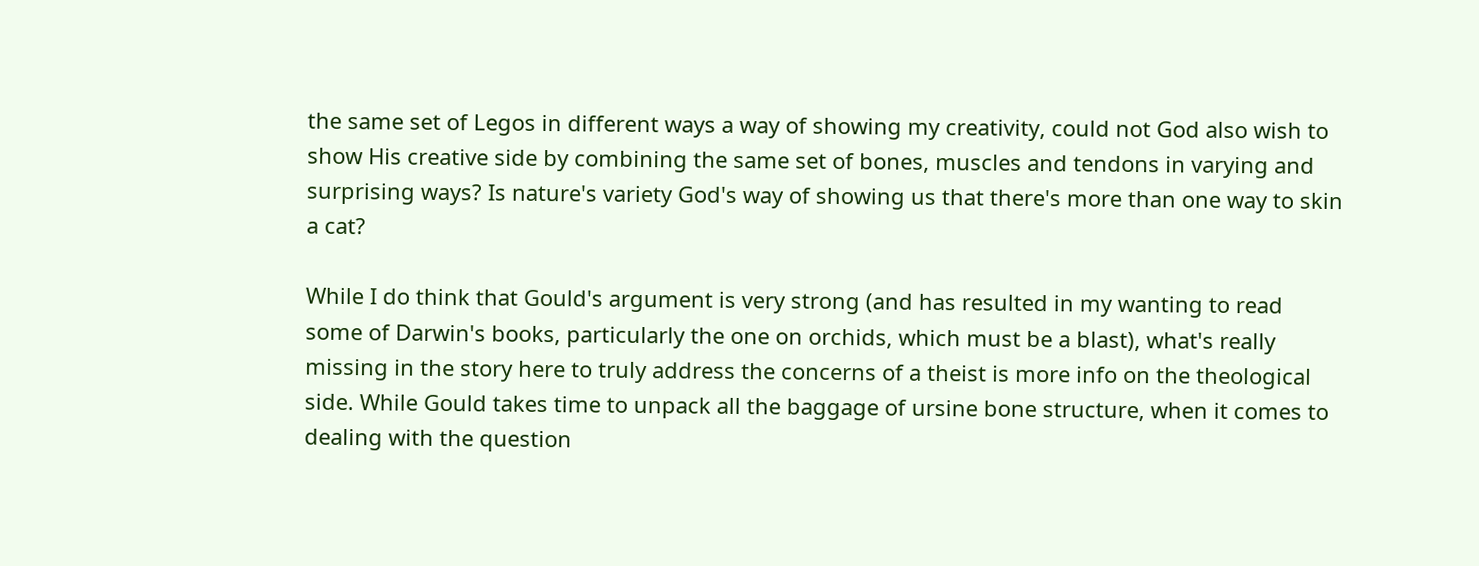the same set of Legos in different ways a way of showing my creativity, could not God also wish to show His creative side by combining the same set of bones, muscles and tendons in varying and surprising ways? Is nature's variety God's way of showing us that there's more than one way to skin a cat?

While I do think that Gould's argument is very strong (and has resulted in my wanting to read some of Darwin's books, particularly the one on orchids, which must be a blast), what's really missing in the story here to truly address the concerns of a theist is more info on the theological side. While Gould takes time to unpack all the baggage of ursine bone structure, when it comes to dealing with the question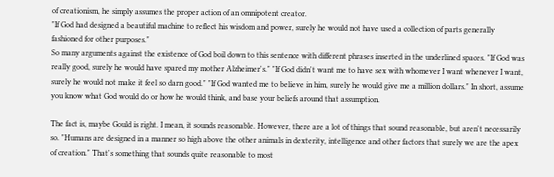of creationism, he simply assumes the proper action of an omnipotent creator.
"If God had designed a beautiful machine to reflect his wisdom and power, surely he would not have used a collection of parts generally fashioned for other purposes."
So many arguments against the existence of God boil down to this sentence with different phrases inserted in the underlined spaces. "If God was really good, surely he would have spared my mother Alzheimer's." "If God didn't want me to have sex with whomever I want whenever I want, surely he would not make it feel so darn good." "If God wanted me to believe in him, surely he would give me a million dollars." In short, assume you know what God would do or how he would think, and base your beliefs around that assumption.

The fact is, maybe Gould is right. I mean, it sounds reasonable. However, there are a lot of things that sound reasonable, but aren't necessarily so. "Humans are designed in a manner so high above the other animals in dexterity, intelligence and other factors that surely we are the apex of creation." That's something that sounds quite reasonable to most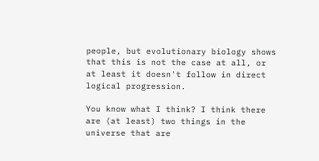people, but evolutionary biology shows that this is not the case at all, or at least it doesn't follow in direct logical progression.

You know what I think? I think there are (at least) two things in the universe that are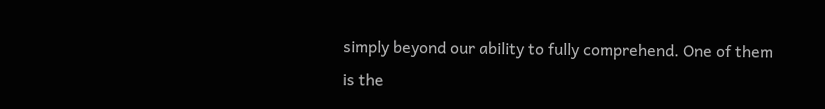simply beyond our ability to fully comprehend. One of them is the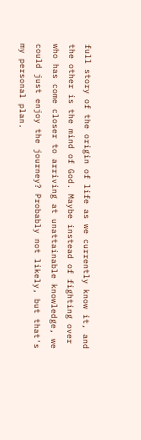full story of the origin of life as we currently know it, and the other is the mind of God. Maybe instead of fighting over who has come closer to arriving at unattainable knowledge, we could just enjoy the journey? Probably not likely, but that's my personal plan.